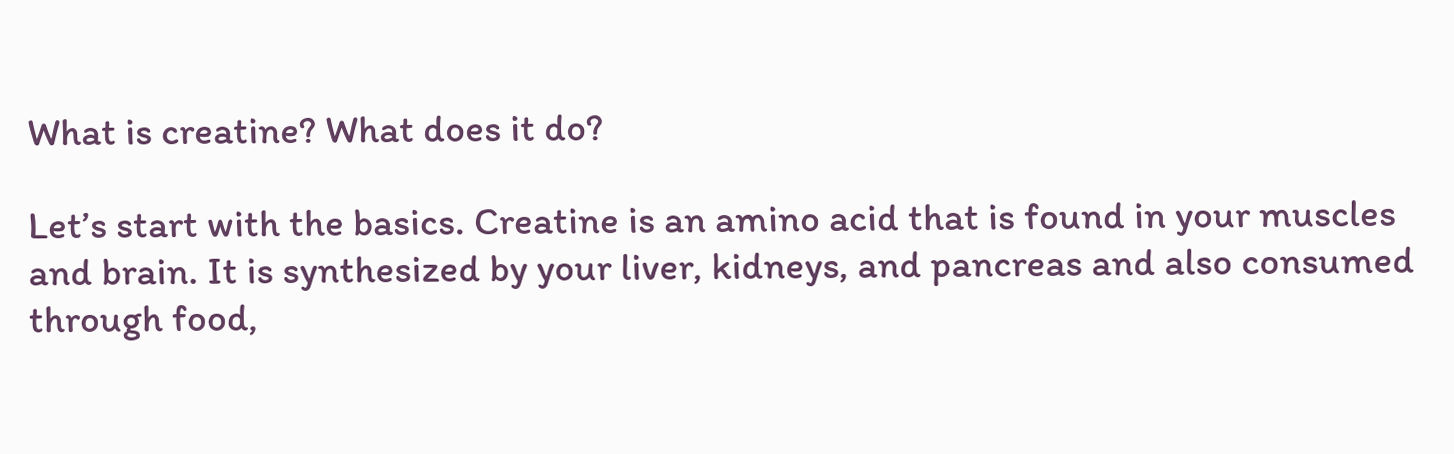What is creatine? What does it do?

Let’s start with the basics. Creatine is an amino acid that is found in your muscles and brain. It is synthesized by your liver, kidneys, and pancreas and also consumed through food,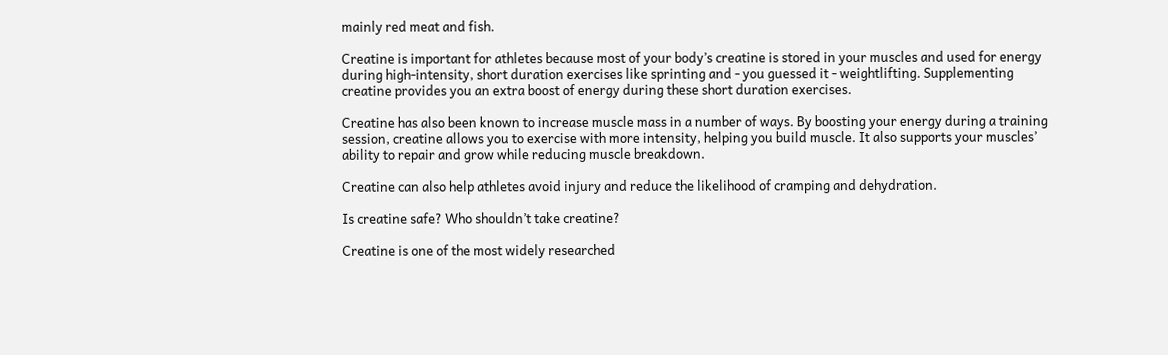mainly red meat and fish.

Creatine is important for athletes because most of your body’s creatine is stored in your muscles and used for energy during high-intensity, short duration exercises like sprinting and - you guessed it - weightlifting. Supplementing creatine provides you an extra boost of energy during these short duration exercises.

Creatine has also been known to increase muscle mass in a number of ways. By boosting your energy during a training session, creatine allows you to exercise with more intensity, helping you build muscle. It also supports your muscles’ ability to repair and grow while reducing muscle breakdown.

Creatine can also help athletes avoid injury and reduce the likelihood of cramping and dehydration.

Is creatine safe? Who shouldn’t take creatine?

Creatine is one of the most widely researched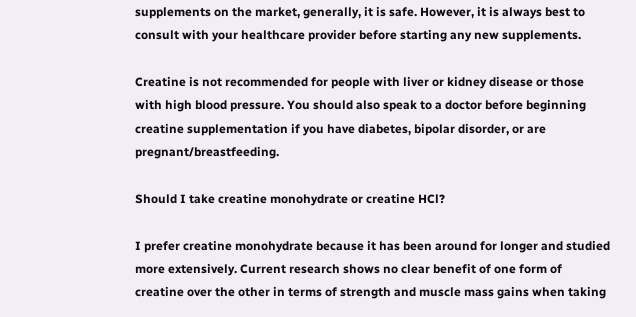supplements on the market, generally, it is safe. However, it is always best to consult with your healthcare provider before starting any new supplements.

Creatine is not recommended for people with liver or kidney disease or those with high blood pressure. You should also speak to a doctor before beginning creatine supplementation if you have diabetes, bipolar disorder, or are pregnant/breastfeeding.

Should I take creatine monohydrate or creatine HCl?

I prefer creatine monohydrate because it has been around for longer and studied more extensively. Current research shows no clear benefit of one form of creatine over the other in terms of strength and muscle mass gains when taking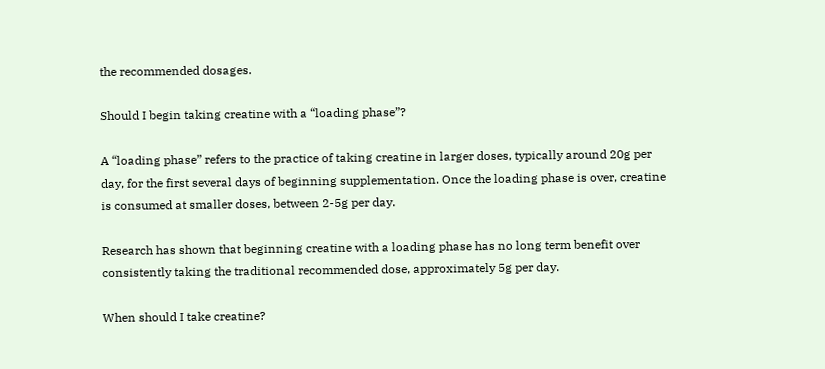the recommended dosages.

Should I begin taking creatine with a “loading phase”?

A “loading phase” refers to the practice of taking creatine in larger doses, typically around 20g per day, for the first several days of beginning supplementation. Once the loading phase is over, creatine is consumed at smaller doses, between 2-5g per day.

Research has shown that beginning creatine with a loading phase has no long term benefit over consistently taking the traditional recommended dose, approximately 5g per day.

When should I take creatine?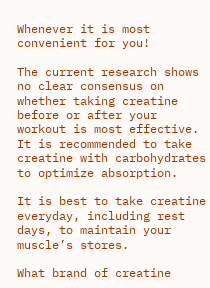Whenever it is most convenient for you!

The current research shows no clear consensus on whether taking creatine before or after your workout is most effective. It is recommended to take creatine with carbohydrates to optimize absorption.

It is best to take creatine everyday, including rest days, to maintain your muscle’s stores.

What brand of creatine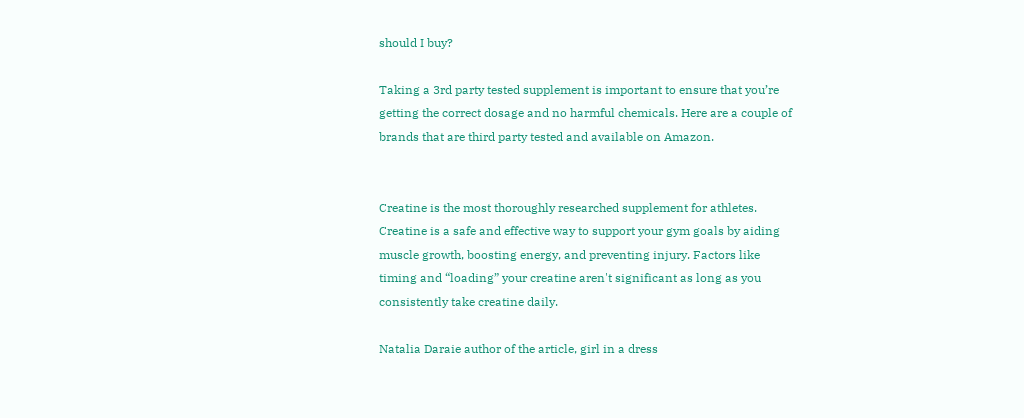should I buy?

Taking a 3rd party tested supplement is important to ensure that you’re getting the correct dosage and no harmful chemicals. Here are a couple of brands that are third party tested and available on Amazon.


Creatine is the most thoroughly researched supplement for athletes. Creatine is a safe and effective way to support your gym goals by aiding muscle growth, boosting energy, and preventing injury. Factors like timing and “loading” your creatine aren't significant as long as you consistently take creatine daily.

Natalia Daraie author of the article, girl in a dress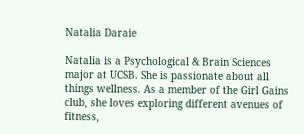Natalia Daraie

Natalia is a Psychological & Brain Sciences major at UCSB. She is passionate about all things wellness. As a member of the Girl Gains club, she loves exploring different avenues of fitness,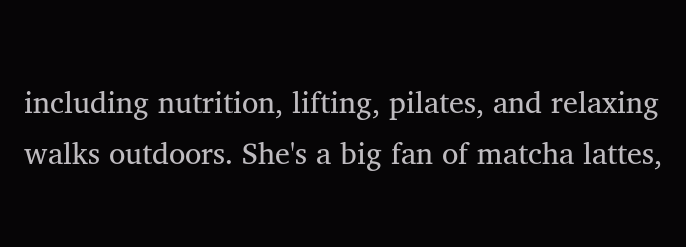including nutrition, lifting, pilates, and relaxing walks outdoors. She's a big fan of matcha lattes,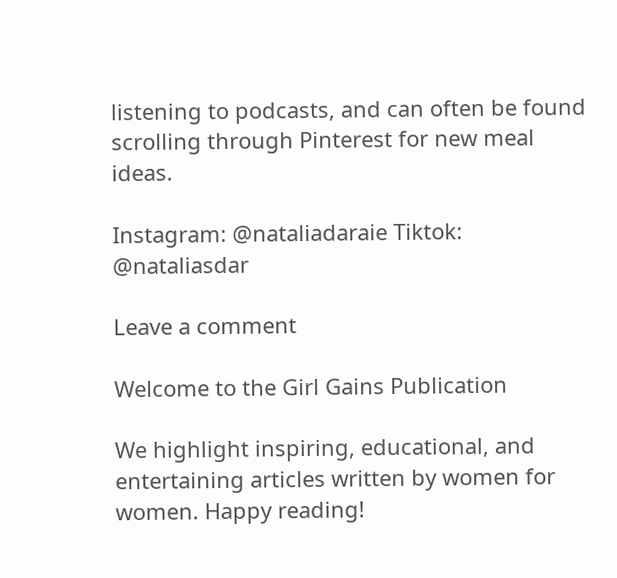listening to podcasts, and can often be found scrolling through Pinterest for new meal ideas.

Instagram: @nataliadaraie Tiktok: @nataliasdar

Leave a comment

Welcome to the Girl Gains Publication

We highlight inspiring, educational, and entertaining articles written by women for women. Happy reading!